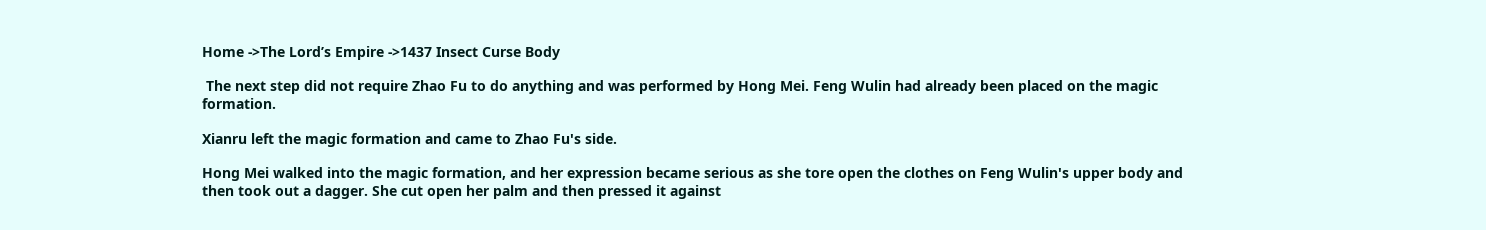Home ->The Lord’s Empire ->1437 Insect Curse Body

 The next step did not require Zhao Fu to do anything and was performed by Hong Mei. Feng Wulin had already been placed on the magic formation.

Xianru left the magic formation and came to Zhao Fu's side.

Hong Mei walked into the magic formation, and her expression became serious as she tore open the clothes on Feng Wulin's upper body and then took out a dagger. She cut open her palm and then pressed it against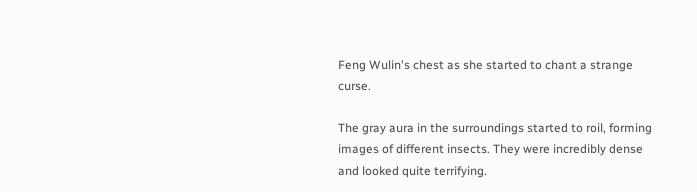Feng Wulin's chest as she started to chant a strange curse.

The gray aura in the surroundings started to roil, forming images of different insects. They were incredibly dense and looked quite terrifying.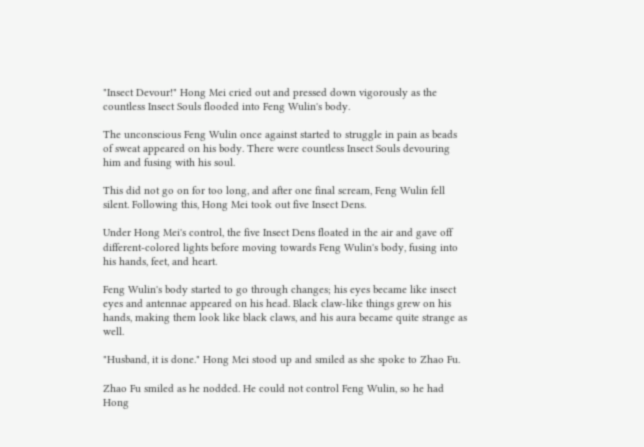"Insect Devour!" Hong Mei cried out and pressed down vigorously as the countless Insect Souls flooded into Feng Wulin's body.

The unconscious Feng Wulin once against started to struggle in pain as beads of sweat appeared on his body. There were countless Insect Souls devouring him and fusing with his soul.

This did not go on for too long, and after one final scream, Feng Wulin fell silent. Following this, Hong Mei took out five Insect Dens.

Under Hong Mei's control, the five Insect Dens floated in the air and gave off different-colored lights before moving towards Feng Wulin's body, fusing into his hands, feet, and heart.

Feng Wulin's body started to go through changes; his eyes became like insect eyes and antennae appeared on his head. Black claw-like things grew on his hands, making them look like black claws, and his aura became quite strange as well.

"Husband, it is done." Hong Mei stood up and smiled as she spoke to Zhao Fu.

Zhao Fu smiled as he nodded. He could not control Feng Wulin, so he had Hong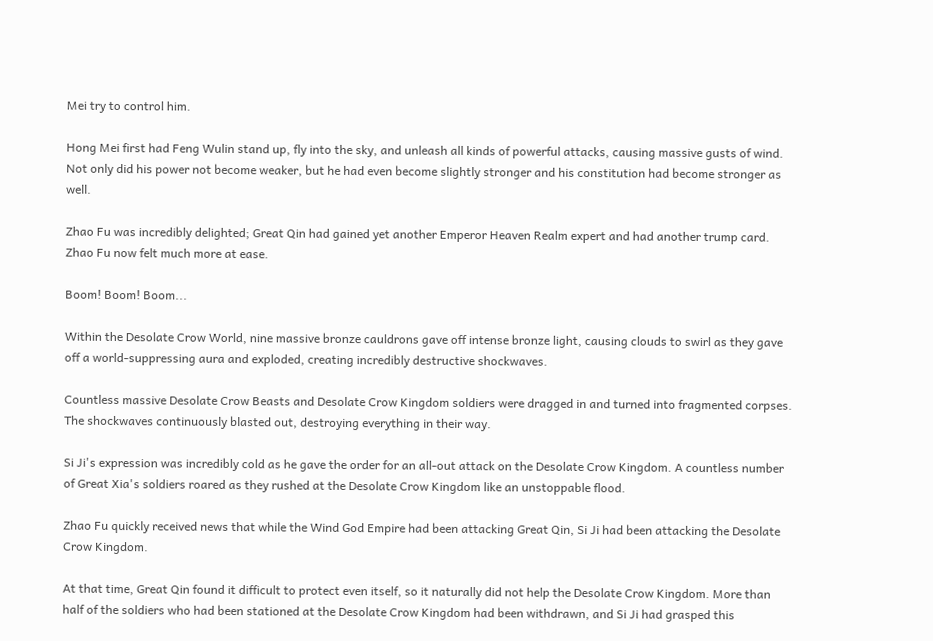Mei try to control him.

Hong Mei first had Feng Wulin stand up, fly into the sky, and unleash all kinds of powerful attacks, causing massive gusts of wind. Not only did his power not become weaker, but he had even become slightly stronger and his constitution had become stronger as well.

Zhao Fu was incredibly delighted; Great Qin had gained yet another Emperor Heaven Realm expert and had another trump card. Zhao Fu now felt much more at ease.

Boom! Boom! Boom...

Within the Desolate Crow World, nine massive bronze cauldrons gave off intense bronze light, causing clouds to swirl as they gave off a world-suppressing aura and exploded, creating incredibly destructive shockwaves.

Countless massive Desolate Crow Beasts and Desolate Crow Kingdom soldiers were dragged in and turned into fragmented corpses. The shockwaves continuously blasted out, destroying everything in their way.

Si Ji's expression was incredibly cold as he gave the order for an all-out attack on the Desolate Crow Kingdom. A countless number of Great Xia's soldiers roared as they rushed at the Desolate Crow Kingdom like an unstoppable flood.

Zhao Fu quickly received news that while the Wind God Empire had been attacking Great Qin, Si Ji had been attacking the Desolate Crow Kingdom.

At that time, Great Qin found it difficult to protect even itself, so it naturally did not help the Desolate Crow Kingdom. More than half of the soldiers who had been stationed at the Desolate Crow Kingdom had been withdrawn, and Si Ji had grasped this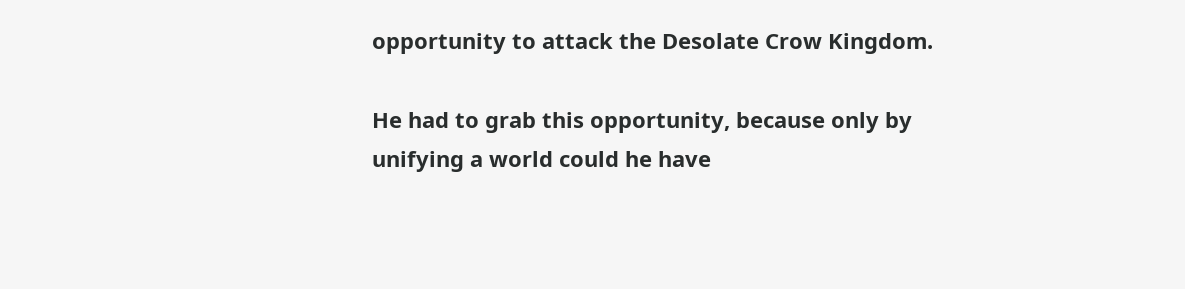opportunity to attack the Desolate Crow Kingdom.

He had to grab this opportunity, because only by unifying a world could he have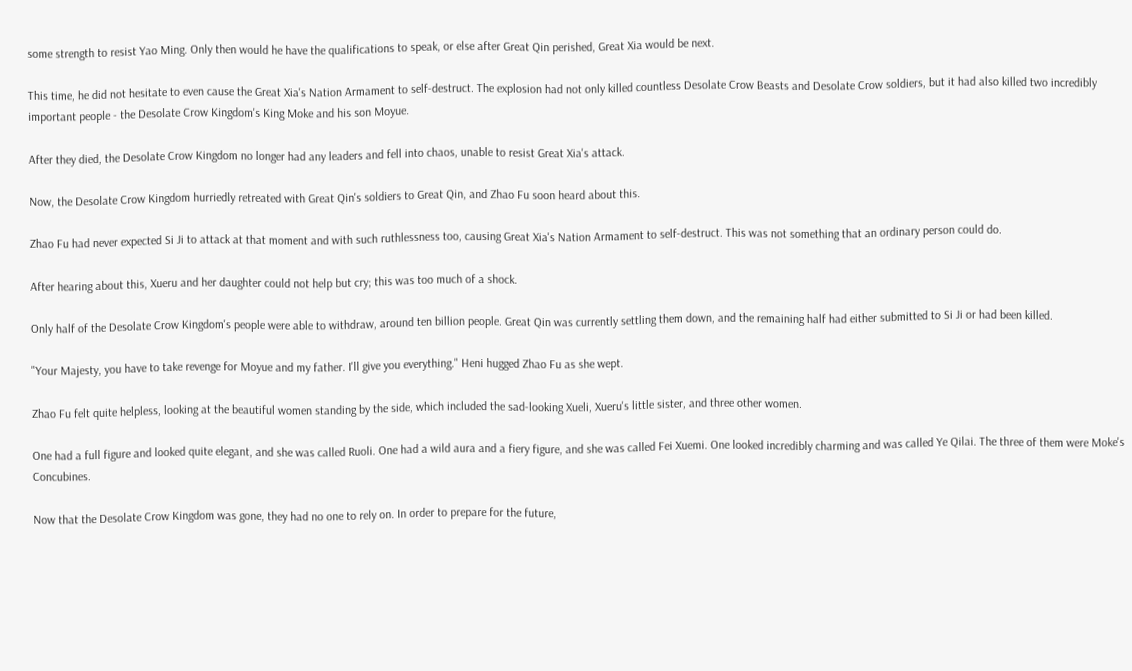some strength to resist Yao Ming. Only then would he have the qualifications to speak, or else after Great Qin perished, Great Xia would be next.

This time, he did not hesitate to even cause the Great Xia's Nation Armament to self-destruct. The explosion had not only killed countless Desolate Crow Beasts and Desolate Crow soldiers, but it had also killed two incredibly important people - the Desolate Crow Kingdom's King Moke and his son Moyue.

After they died, the Desolate Crow Kingdom no longer had any leaders and fell into chaos, unable to resist Great Xia's attack.

Now, the Desolate Crow Kingdom hurriedly retreated with Great Qin's soldiers to Great Qin, and Zhao Fu soon heard about this.

Zhao Fu had never expected Si Ji to attack at that moment and with such ruthlessness too, causing Great Xia's Nation Armament to self-destruct. This was not something that an ordinary person could do.

After hearing about this, Xueru and her daughter could not help but cry; this was too much of a shock.

Only half of the Desolate Crow Kingdom's people were able to withdraw, around ten billion people. Great Qin was currently settling them down, and the remaining half had either submitted to Si Ji or had been killed.

"Your Majesty, you have to take revenge for Moyue and my father. I'll give you everything." Heni hugged Zhao Fu as she wept.

Zhao Fu felt quite helpless, looking at the beautiful women standing by the side, which included the sad-looking Xueli, Xueru's little sister, and three other women.

One had a full figure and looked quite elegant, and she was called Ruoli. One had a wild aura and a fiery figure, and she was called Fei Xuemi. One looked incredibly charming and was called Ye Qilai. The three of them were Moke's Concubines.

Now that the Desolate Crow Kingdom was gone, they had no one to rely on. In order to prepare for the future,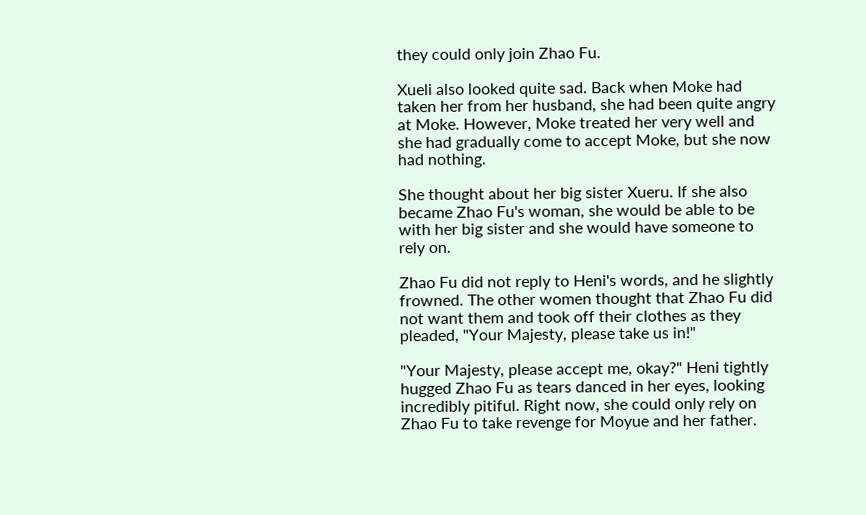they could only join Zhao Fu.

Xueli also looked quite sad. Back when Moke had taken her from her husband, she had been quite angry at Moke. However, Moke treated her very well and she had gradually come to accept Moke, but she now had nothing.

She thought about her big sister Xueru. If she also became Zhao Fu's woman, she would be able to be with her big sister and she would have someone to rely on.

Zhao Fu did not reply to Heni's words, and he slightly frowned. The other women thought that Zhao Fu did not want them and took off their clothes as they pleaded, "Your Majesty, please take us in!"

"Your Majesty, please accept me, okay?" Heni tightly hugged Zhao Fu as tears danced in her eyes, looking incredibly pitiful. Right now, she could only rely on Zhao Fu to take revenge for Moyue and her father.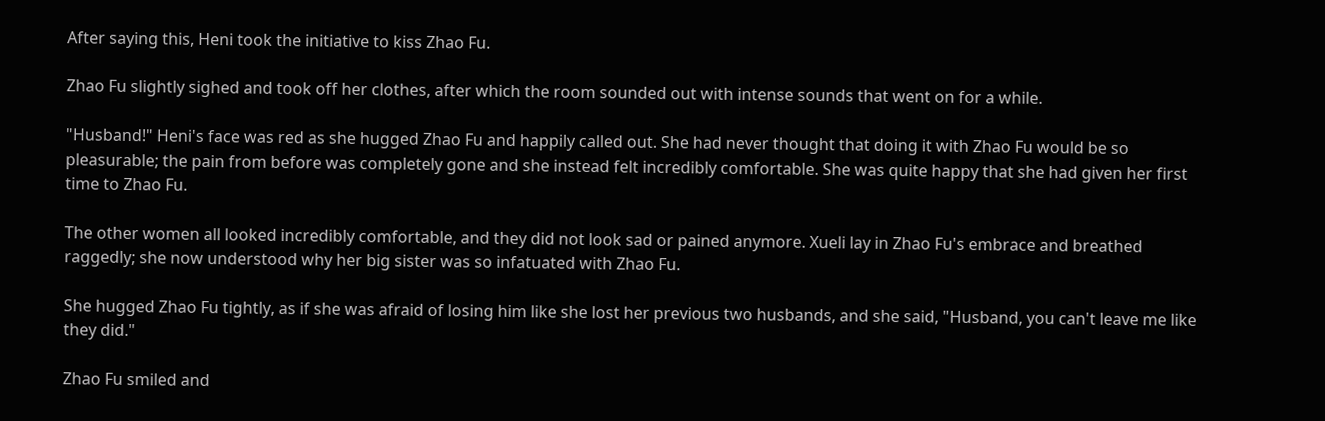After saying this, Heni took the initiative to kiss Zhao Fu.

Zhao Fu slightly sighed and took off her clothes, after which the room sounded out with intense sounds that went on for a while.

"Husband!" Heni's face was red as she hugged Zhao Fu and happily called out. She had never thought that doing it with Zhao Fu would be so pleasurable; the pain from before was completely gone and she instead felt incredibly comfortable. She was quite happy that she had given her first time to Zhao Fu.

The other women all looked incredibly comfortable, and they did not look sad or pained anymore. Xueli lay in Zhao Fu's embrace and breathed raggedly; she now understood why her big sister was so infatuated with Zhao Fu.

She hugged Zhao Fu tightly, as if she was afraid of losing him like she lost her previous two husbands, and she said, "Husband, you can't leave me like they did."

Zhao Fu smiled and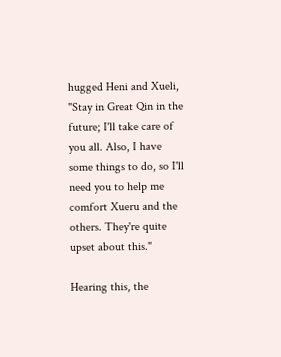hugged Heni and Xueli, "Stay in Great Qin in the future; I'll take care of you all. Also, I have some things to do, so I'll need you to help me comfort Xueru and the others. They're quite upset about this."

Hearing this, the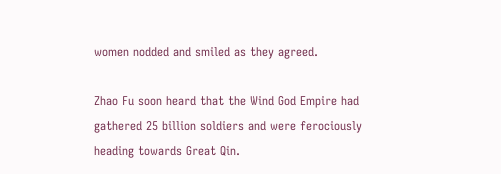women nodded and smiled as they agreed.

Zhao Fu soon heard that the Wind God Empire had gathered 25 billion soldiers and were ferociously heading towards Great Qin.